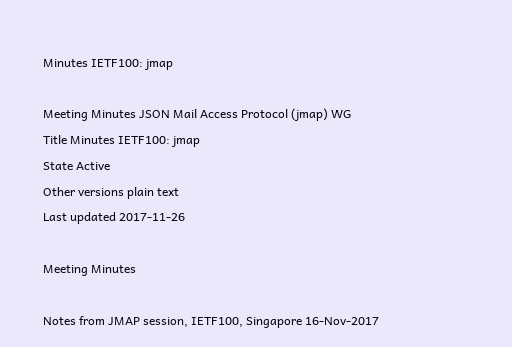Minutes IETF100: jmap

Meeting Minutes JSON Mail Access Protocol (jmap) WG
Title Minutes IETF100: jmap
State Active
Other versions plain text
Last updated 2017-11-26

Meeting Minutes

Notes from JMAP session, IETF100, Singapore 16-Nov-2017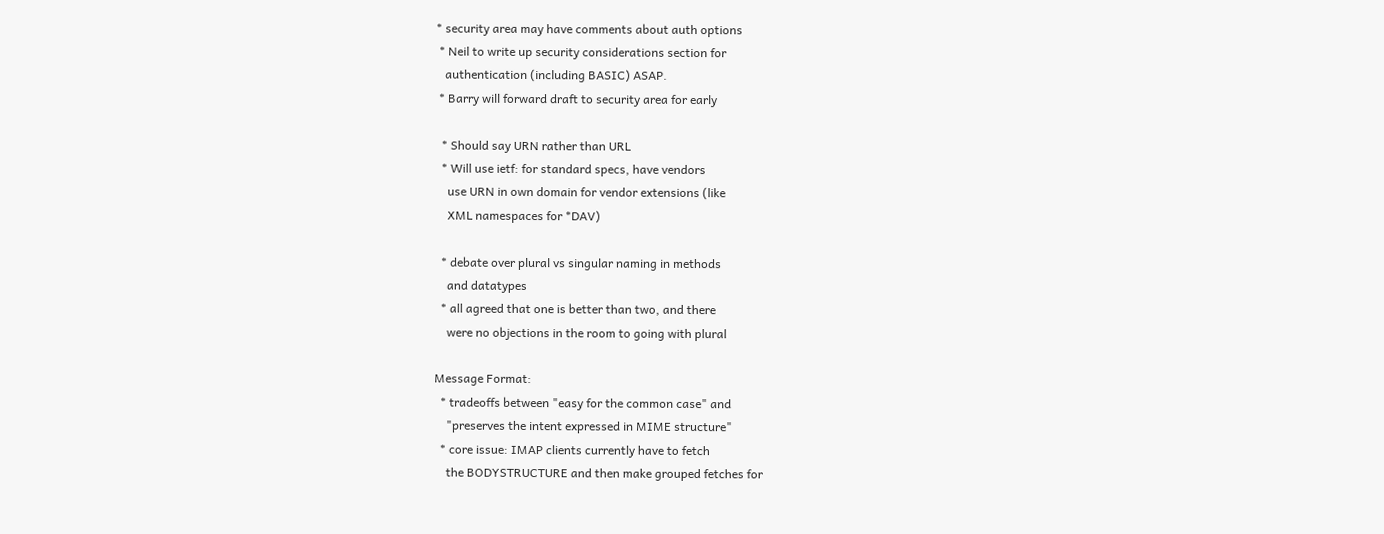* security area may have comments about auth options
 * Neil to write up security considerations section for
   authentication (including BASIC) ASAP.
 * Barry will forward draft to security area for early

  * Should say URN rather than URL
  * Will use ietf: for standard specs, have vendors
    use URN in own domain for vendor extensions (like
    XML namespaces for *DAV)

  * debate over plural vs singular naming in methods
    and datatypes
  * all agreed that one is better than two, and there
    were no objections in the room to going with plural

Message Format:
  * tradeoffs between "easy for the common case" and
    "preserves the intent expressed in MIME structure"
  * core issue: IMAP clients currently have to fetch
    the BODYSTRUCTURE and then make grouped fetches for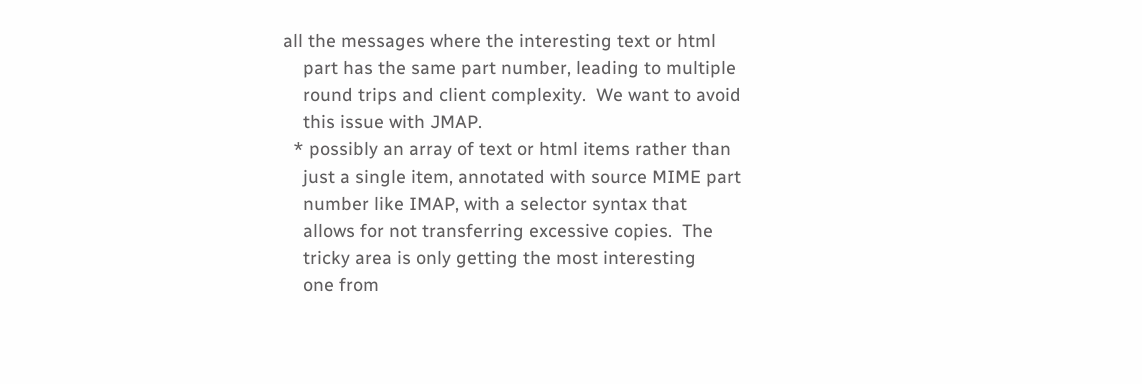all the messages where the interesting text or html
    part has the same part number, leading to multiple
    round trips and client complexity.  We want to avoid
    this issue with JMAP.
  * possibly an array of text or html items rather than
    just a single item, annotated with source MIME part
    number like IMAP, with a selector syntax that
    allows for not transferring excessive copies.  The
    tricky area is only getting the most interesting
    one from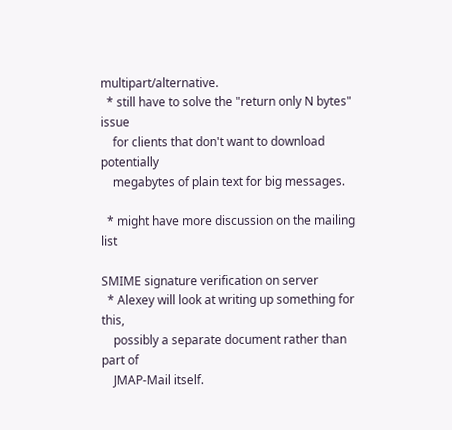multipart/alternative.
  * still have to solve the "return only N bytes" issue
    for clients that don't want to download potentially
    megabytes of plain text for big messages.

  * might have more discussion on the mailing list

SMIME signature verification on server
  * Alexey will look at writing up something for this,
    possibly a separate document rather than part of
    JMAP-Mail itself.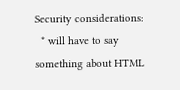Security considerations:
  * will have to say something about HTML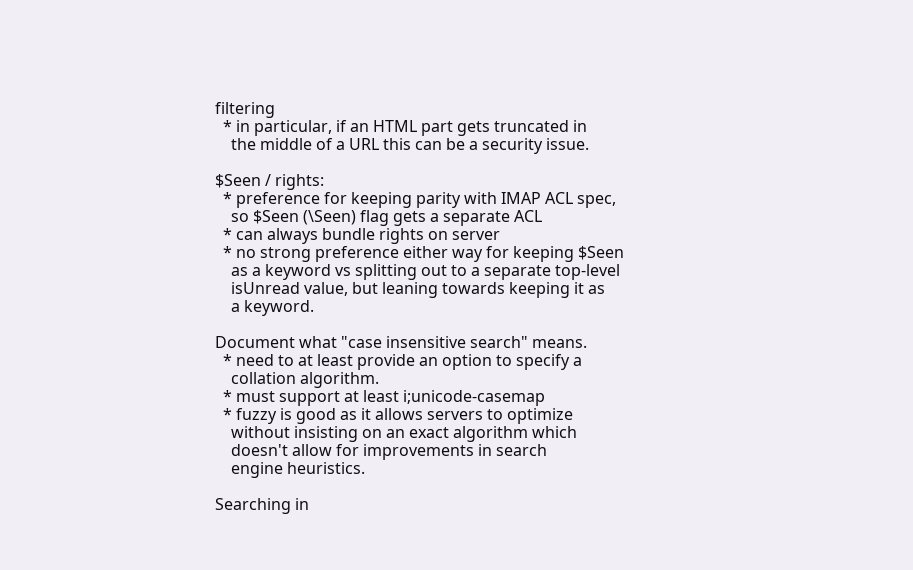filtering
  * in particular, if an HTML part gets truncated in
    the middle of a URL this can be a security issue.

$Seen / rights:
  * preference for keeping parity with IMAP ACL spec,
    so $Seen (\Seen) flag gets a separate ACL
  * can always bundle rights on server
  * no strong preference either way for keeping $Seen
    as a keyword vs splitting out to a separate top-level
    isUnread value, but leaning towards keeping it as
    a keyword.

Document what "case insensitive search" means.
  * need to at least provide an option to specify a
    collation algorithm.
  * must support at least i;unicode-casemap
  * fuzzy is good as it allows servers to optimize
    without insisting on an exact algorithm which
    doesn't allow for improvements in search
    engine heuristics.

Searching in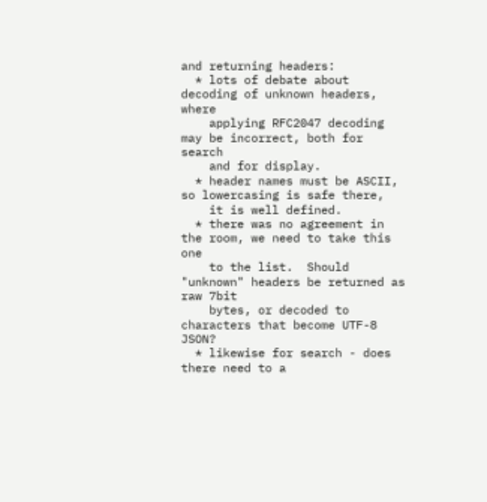and returning headers:
  * lots of debate about decoding of unknown headers, where
    applying RFC2047 decoding may be incorrect, both for search
    and for display.
  * header names must be ASCII, so lowercasing is safe there,
    it is well defined.
  * there was no agreement in the room, we need to take this one
    to the list.  Should "unknown" headers be returned as raw 7bit
    bytes, or decoded to characters that become UTF-8 JSON?
  * likewise for search - does there need to a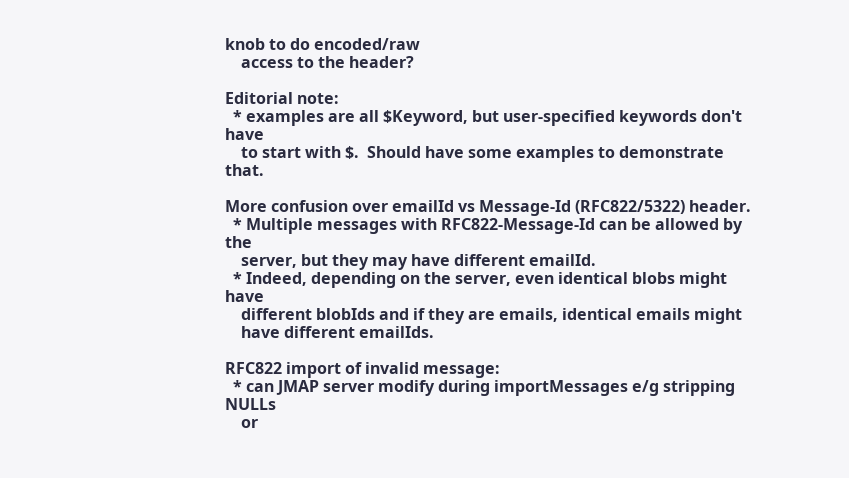knob to do encoded/raw
    access to the header?

Editorial note:
  * examples are all $Keyword, but user-specified keywords don't have
    to start with $.  Should have some examples to demonstrate that.

More confusion over emailId vs Message-Id (RFC822/5322) header.
  * Multiple messages with RFC822-Message-Id can be allowed by the
    server, but they may have different emailId.
  * Indeed, depending on the server, even identical blobs might have
    different blobIds and if they are emails, identical emails might
    have different emailIds.

RFC822 import of invalid message:
  * can JMAP server modify during importMessages e/g stripping NULLs
    or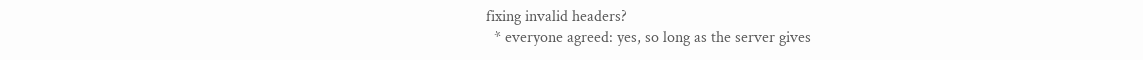fixing invalid headers?
  * everyone agreed: yes, so long as the server gives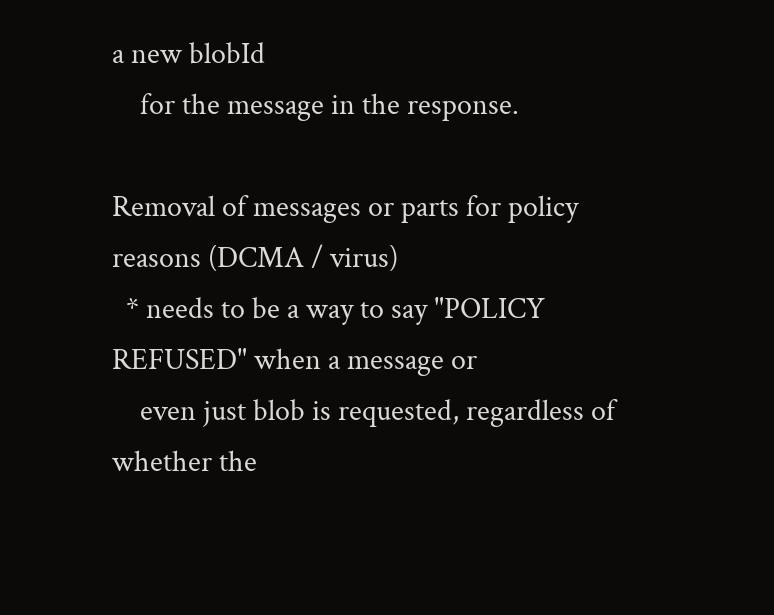a new blobId
    for the message in the response.

Removal of messages or parts for policy reasons (DCMA / virus)
  * needs to be a way to say "POLICY REFUSED" when a message or
    even just blob is requested, regardless of whether the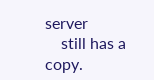server
    still has a copy.